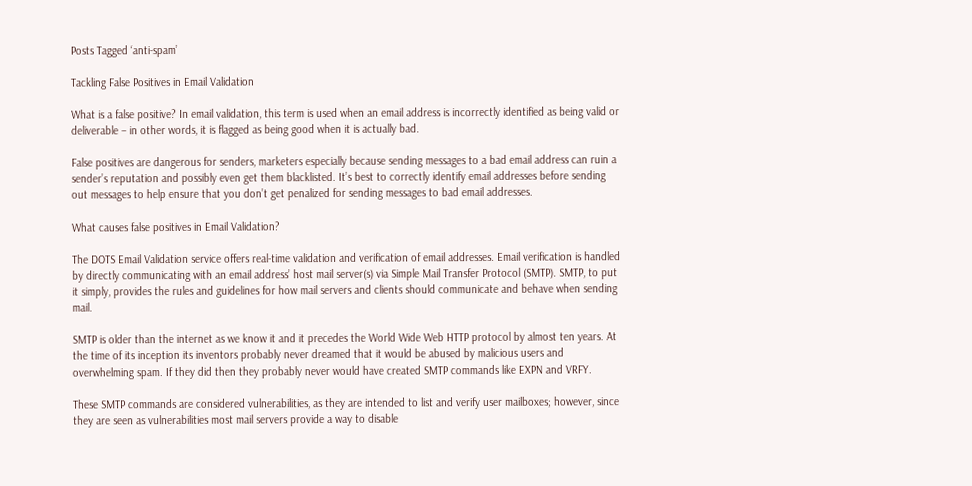Posts Tagged ‘anti-spam’

Tackling False Positives in Email Validation

What is a false positive? In email validation, this term is used when an email address is incorrectly identified as being valid or deliverable – in other words, it is flagged as being good when it is actually bad.

False positives are dangerous for senders, marketers especially because sending messages to a bad email address can ruin a sender’s reputation and possibly even get them blacklisted. It’s best to correctly identify email addresses before sending out messages to help ensure that you don’t get penalized for sending messages to bad email addresses.

What causes false positives in Email Validation?

The DOTS Email Validation service offers real-time validation and verification of email addresses. Email verification is handled by directly communicating with an email address’ host mail server(s) via Simple Mail Transfer Protocol (SMTP). SMTP, to put it simply, provides the rules and guidelines for how mail servers and clients should communicate and behave when sending mail.

SMTP is older than the internet as we know it and it precedes the World Wide Web HTTP protocol by almost ten years. At the time of its inception its inventors probably never dreamed that it would be abused by malicious users and overwhelming spam. If they did then they probably never would have created SMTP commands like EXPN and VRFY.

These SMTP commands are considered vulnerabilities, as they are intended to list and verify user mailboxes; however, since they are seen as vulnerabilities most mail servers provide a way to disable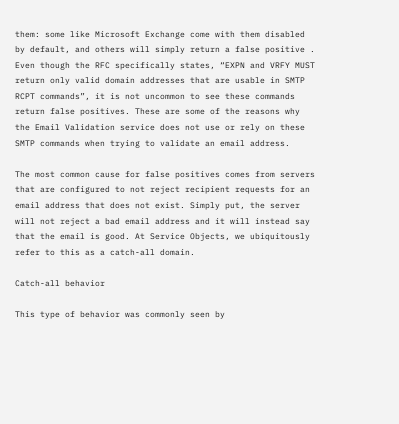them: some like Microsoft Exchange come with them disabled by default, and others will simply return a false positive . Even though the RFC specifically states, “EXPN and VRFY MUST return only valid domain addresses that are usable in SMTP RCPT commands”, it is not uncommon to see these commands return false positives. These are some of the reasons why the Email Validation service does not use or rely on these SMTP commands when trying to validate an email address.

The most common cause for false positives comes from servers that are configured to not reject recipient requests for an email address that does not exist. Simply put, the server will not reject a bad email address and it will instead say that the email is good. At Service Objects, we ubiquitously refer to this as a catch-all domain.

Catch-all behavior

This type of behavior was commonly seen by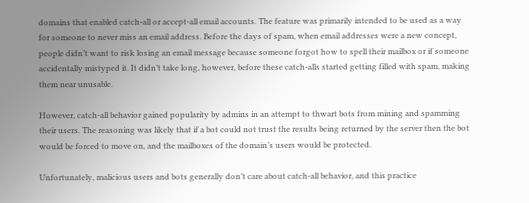domains that enabled catch-all or accept-all email accounts. The feature was primarily intended to be used as a way for someone to never miss an email address. Before the days of spam, when email addresses were a new concept, people didn’t want to risk losing an email message because someone forgot how to spell their mailbox or if someone accidentally mistyped it. It didn’t take long, however, before these catch-alls started getting filled with spam, making them near unusable.

However, catch-all behavior gained popularity by admins in an attempt to thwart bots from mining and spamming their users. The reasoning was likely that if a bot could not trust the results being returned by the server then the bot would be forced to move on, and the mailboxes of the domain’s users would be protected.

Unfortunately, malicious users and bots generally don’t care about catch-all behavior, and this practice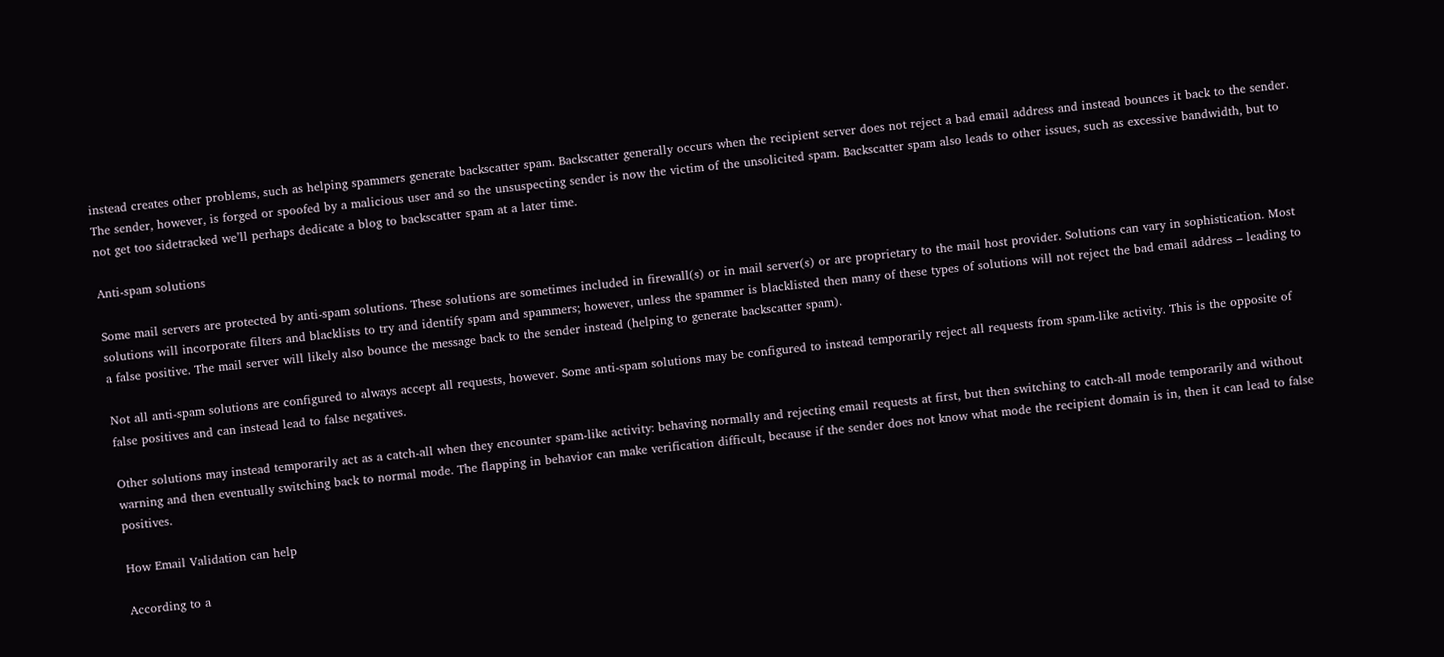instead creates other problems, such as helping spammers generate backscatter spam. Backscatter generally occurs when the recipient server does not reject a bad email address and instead bounces it back to the sender. The sender, however, is forged or spoofed by a malicious user and so the unsuspecting sender is now the victim of the unsolicited spam. Backscatter spam also leads to other issues, such as excessive bandwidth, but to not get too sidetracked we’ll perhaps dedicate a blog to backscatter spam at a later time.

Anti-spam solutions

Some mail servers are protected by anti-spam solutions. These solutions are sometimes included in firewall(s) or in mail server(s) or are proprietary to the mail host provider. Solutions can vary in sophistication. Most solutions will incorporate filters and blacklists to try and identify spam and spammers; however, unless the spammer is blacklisted then many of these types of solutions will not reject the bad email address – leading to a false positive. The mail server will likely also bounce the message back to the sender instead (helping to generate backscatter spam).

Not all anti-spam solutions are configured to always accept all requests, however. Some anti-spam solutions may be configured to instead temporarily reject all requests from spam-like activity. This is the opposite of false positives and can instead lead to false negatives.

Other solutions may instead temporarily act as a catch-all when they encounter spam-like activity: behaving normally and rejecting email requests at first, but then switching to catch-all mode temporarily and without warning and then eventually switching back to normal mode. The flapping in behavior can make verification difficult, because if the sender does not know what mode the recipient domain is in, then it can lead to false positives.

How Email Validation can help

According to a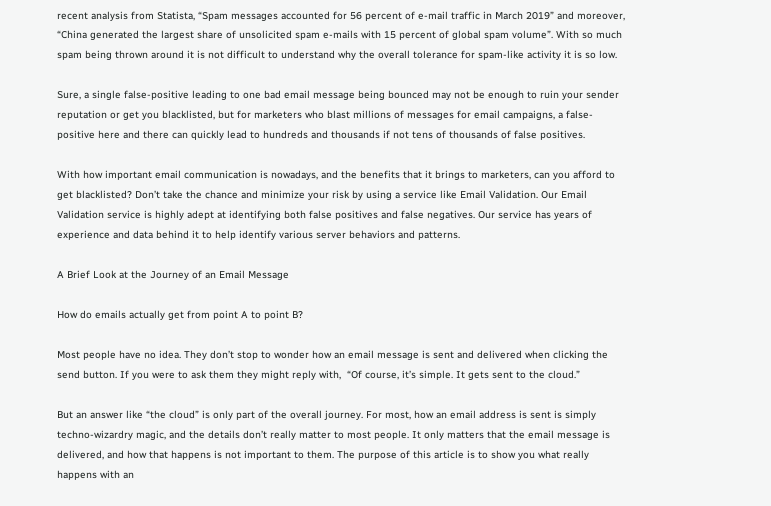recent analysis from Statista, “Spam messages accounted for 56 percent of e-mail traffic in March 2019” and moreover, “China generated the largest share of unsolicited spam e-mails with 15 percent of global spam volume”. With so much spam being thrown around it is not difficult to understand why the overall tolerance for spam-like activity it is so low.

Sure, a single false-positive leading to one bad email message being bounced may not be enough to ruin your sender reputation or get you blacklisted, but for marketers who blast millions of messages for email campaigns, a false-positive here and there can quickly lead to hundreds and thousands if not tens of thousands of false positives.

With how important email communication is nowadays, and the benefits that it brings to marketers, can you afford to get blacklisted? Don’t take the chance and minimize your risk by using a service like Email Validation. Our Email Validation service is highly adept at identifying both false positives and false negatives. Our service has years of experience and data behind it to help identify various server behaviors and patterns.

A Brief Look at the Journey of an Email Message

How do emails actually get from point A to point B?

Most people have no idea. They don’t stop to wonder how an email message is sent and delivered when clicking the send button. If you were to ask them they might reply with,  “Of course, it’s simple. It gets sent to the cloud.”

But an answer like “the cloud” is only part of the overall journey. For most, how an email address is sent is simply techno-wizardry magic, and the details don’t really matter to most people. It only matters that the email message is delivered, and how that happens is not important to them. The purpose of this article is to show you what really happens with an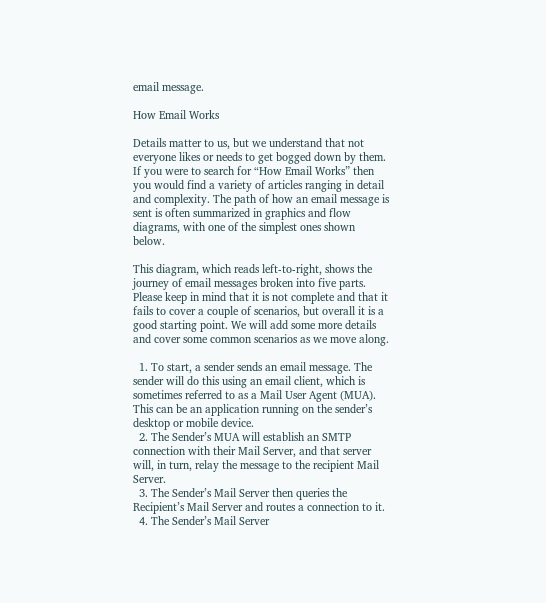email message.

How Email Works

Details matter to us, but we understand that not everyone likes or needs to get bogged down by them. If you were to search for “How Email Works” then you would find a variety of articles ranging in detail and complexity. The path of how an email message is sent is often summarized in graphics and flow diagrams, with one of the simplest ones shown below.

This diagram, which reads left-to-right, shows the journey of email messages broken into five parts. Please keep in mind that it is not complete and that it fails to cover a couple of scenarios, but overall it is a good starting point. We will add some more details and cover some common scenarios as we move along.

  1. To start, a sender sends an email message. The sender will do this using an email client, which is sometimes referred to as a Mail User Agent (MUA). This can be an application running on the sender’s desktop or mobile device.
  2. The Sender’s MUA will establish an SMTP connection with their Mail Server, and that server will, in turn, relay the message to the recipient Mail Server.
  3. The Sender’s Mail Server then queries the Recipient’s Mail Server and routes a connection to it.
  4. The Sender’s Mail Server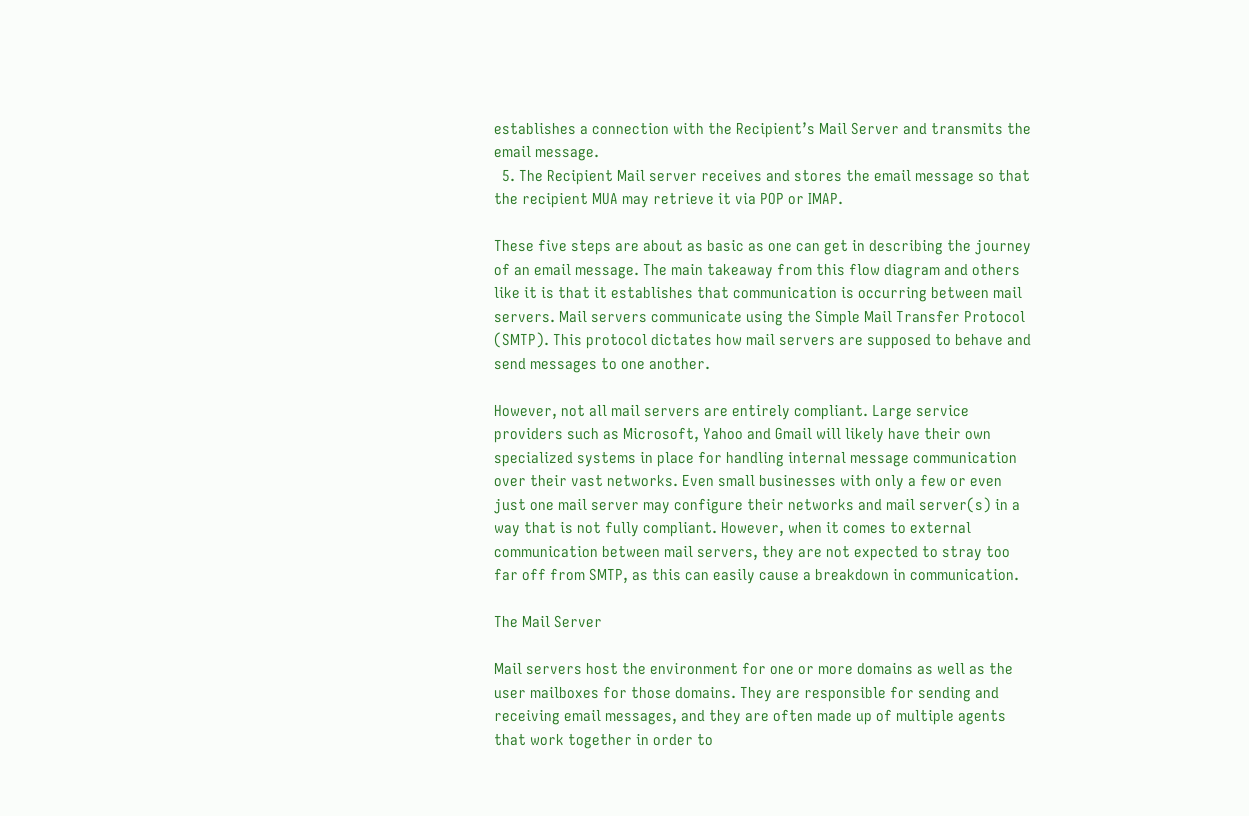establishes a connection with the Recipient’s Mail Server and transmits the email message.
  5. The Recipient Mail server receives and stores the email message so that the recipient MUA may retrieve it via POP or IMAP.

These five steps are about as basic as one can get in describing the journey of an email message. The main takeaway from this flow diagram and others like it is that it establishes that communication is occurring between mail servers. Mail servers communicate using the Simple Mail Transfer Protocol (SMTP). This protocol dictates how mail servers are supposed to behave and send messages to one another.

However, not all mail servers are entirely compliant. Large service providers such as Microsoft, Yahoo and Gmail will likely have their own specialized systems in place for handling internal message communication over their vast networks. Even small businesses with only a few or even just one mail server may configure their networks and mail server(s) in a way that is not fully compliant. However, when it comes to external communication between mail servers, they are not expected to stray too far off from SMTP, as this can easily cause a breakdown in communication.

The Mail Server

Mail servers host the environment for one or more domains as well as the user mailboxes for those domains. They are responsible for sending and receiving email messages, and they are often made up of multiple agents that work together in order to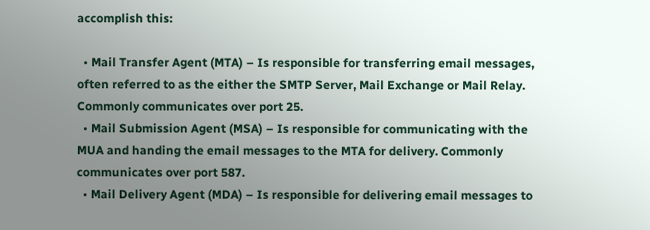accomplish this:

  • Mail Transfer Agent (MTA) – Is responsible for transferring email messages, often referred to as the either the SMTP Server, Mail Exchange or Mail Relay. Commonly communicates over port 25.
  • Mail Submission Agent (MSA) – Is responsible for communicating with the MUA and handing the email messages to the MTA for delivery. Commonly communicates over port 587.
  • Mail Delivery Agent (MDA) – Is responsible for delivering email messages to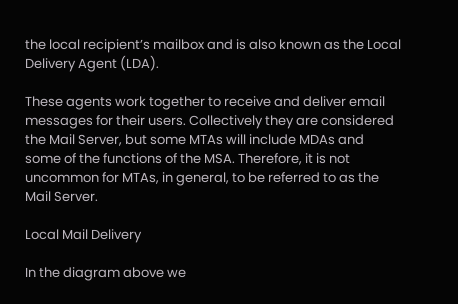the local recipient’s mailbox and is also known as the Local Delivery Agent (LDA).

These agents work together to receive and deliver email messages for their users. Collectively they are considered the Mail Server, but some MTAs will include MDAs and some of the functions of the MSA. Therefore, it is not uncommon for MTAs, in general, to be referred to as the Mail Server.

Local Mail Delivery

In the diagram above we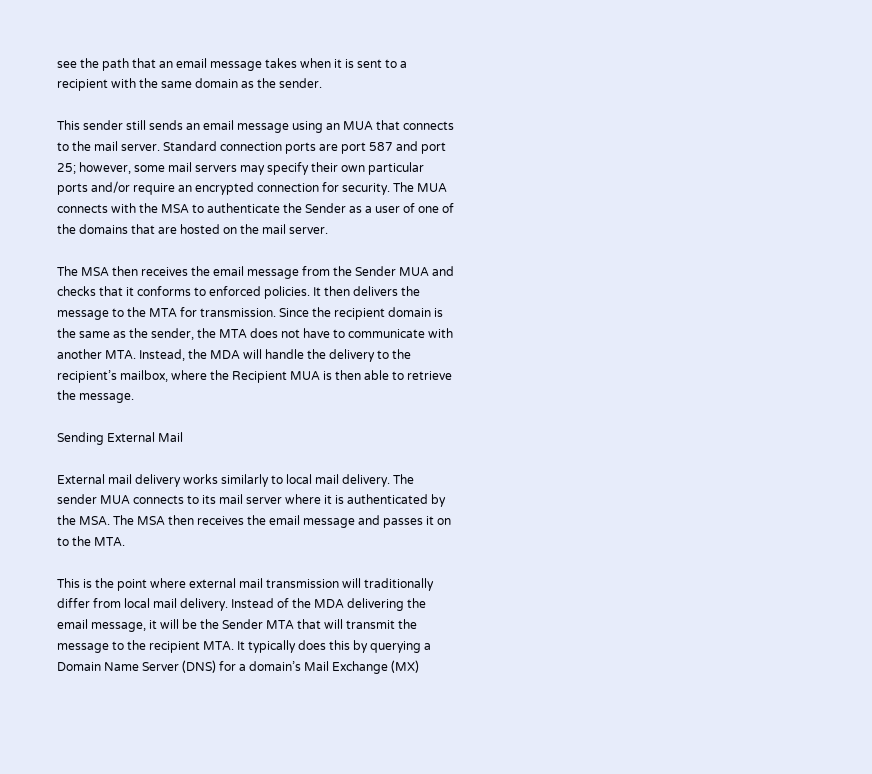see the path that an email message takes when it is sent to a recipient with the same domain as the sender.

This sender still sends an email message using an MUA that connects to the mail server. Standard connection ports are port 587 and port 25; however, some mail servers may specify their own particular ports and/or require an encrypted connection for security. The MUA connects with the MSA to authenticate the Sender as a user of one of the domains that are hosted on the mail server.

The MSA then receives the email message from the Sender MUA and checks that it conforms to enforced policies. It then delivers the message to the MTA for transmission. Since the recipient domain is the same as the sender, the MTA does not have to communicate with another MTA. Instead, the MDA will handle the delivery to the recipient’s mailbox, where the Recipient MUA is then able to retrieve the message.

Sending External Mail

External mail delivery works similarly to local mail delivery. The sender MUA connects to its mail server where it is authenticated by the MSA. The MSA then receives the email message and passes it on to the MTA.

This is the point where external mail transmission will traditionally differ from local mail delivery. Instead of the MDA delivering the email message, it will be the Sender MTA that will transmit the message to the recipient MTA. It typically does this by querying a Domain Name Server (DNS) for a domain’s Mail Exchange (MX)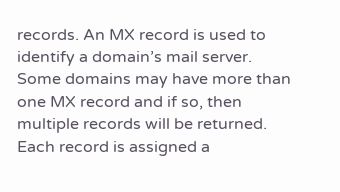records. An MX record is used to identify a domain’s mail server. Some domains may have more than one MX record and if so, then multiple records will be returned. Each record is assigned a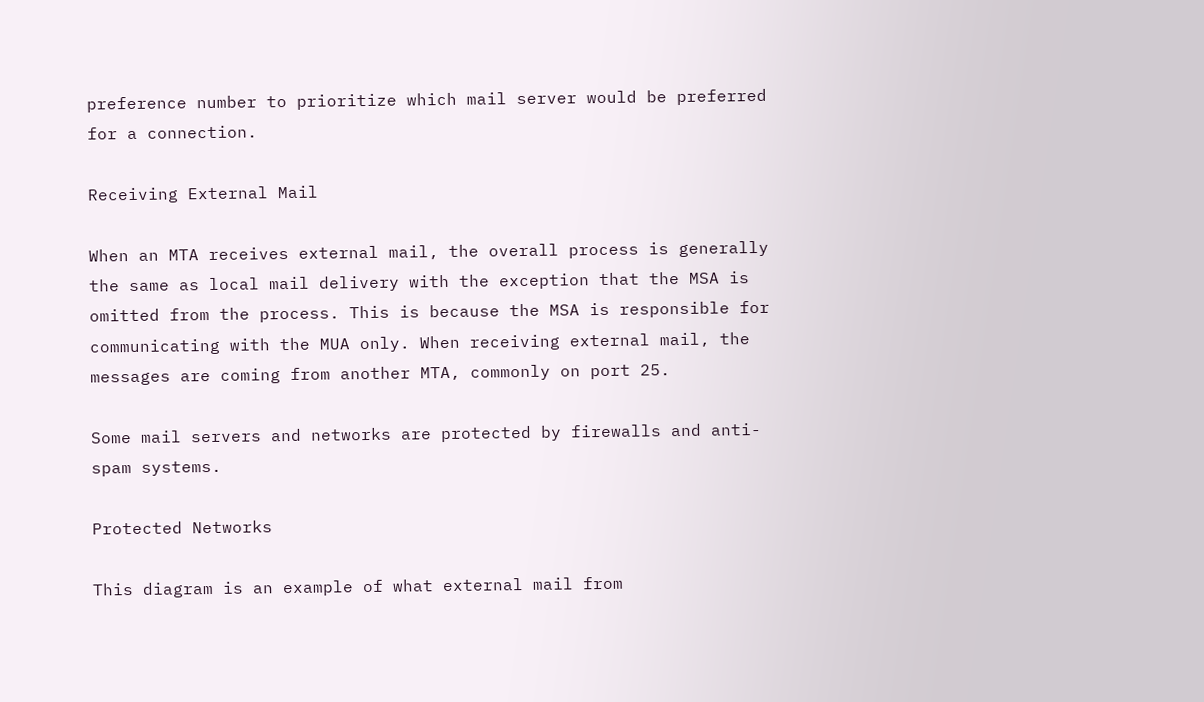preference number to prioritize which mail server would be preferred for a connection.

Receiving External Mail

When an MTA receives external mail, the overall process is generally the same as local mail delivery with the exception that the MSA is omitted from the process. This is because the MSA is responsible for communicating with the MUA only. When receiving external mail, the messages are coming from another MTA, commonly on port 25.

Some mail servers and networks are protected by firewalls and anti-spam systems.

Protected Networks

This diagram is an example of what external mail from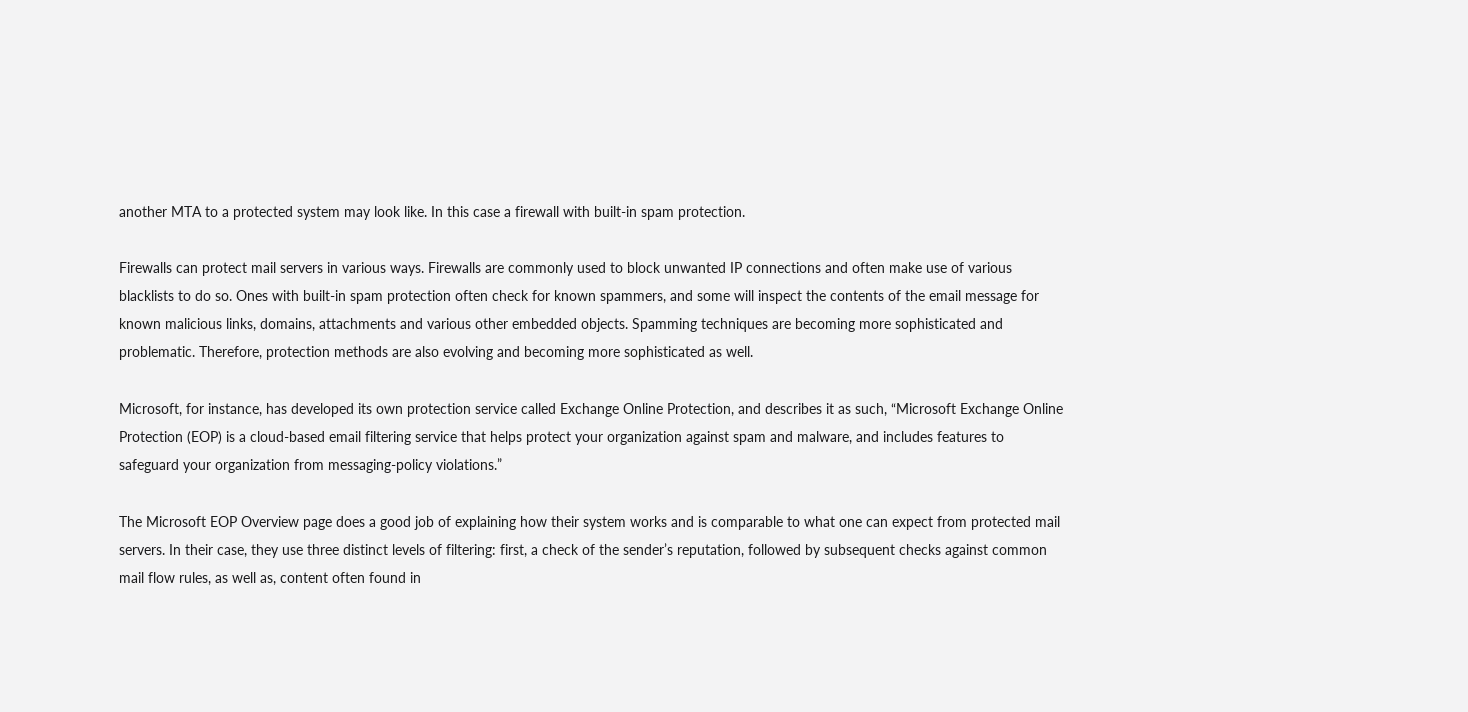another MTA to a protected system may look like. In this case a firewall with built-in spam protection.

Firewalls can protect mail servers in various ways. Firewalls are commonly used to block unwanted IP connections and often make use of various blacklists to do so. Ones with built-in spam protection often check for known spammers, and some will inspect the contents of the email message for known malicious links, domains, attachments and various other embedded objects. Spamming techniques are becoming more sophisticated and problematic. Therefore, protection methods are also evolving and becoming more sophisticated as well.

Microsoft, for instance, has developed its own protection service called Exchange Online Protection, and describes it as such, “Microsoft Exchange Online Protection (EOP) is a cloud-based email filtering service that helps protect your organization against spam and malware, and includes features to safeguard your organization from messaging-policy violations.”

The Microsoft EOP Overview page does a good job of explaining how their system works and is comparable to what one can expect from protected mail servers. In their case, they use three distinct levels of filtering: first, a check of the sender’s reputation, followed by subsequent checks against common mail flow rules, as well as, content often found in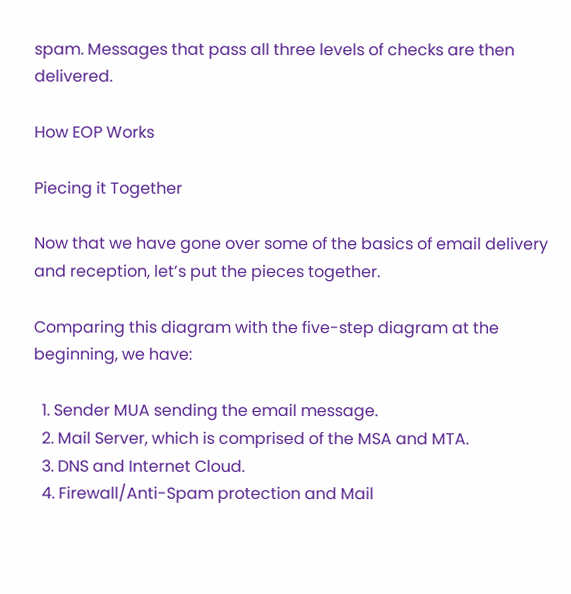spam. Messages that pass all three levels of checks are then delivered.

How EOP Works

Piecing it Together

Now that we have gone over some of the basics of email delivery and reception, let’s put the pieces together.

Comparing this diagram with the five-step diagram at the beginning, we have:

  1. Sender MUA sending the email message.
  2. Mail Server, which is comprised of the MSA and MTA.
  3. DNS and Internet Cloud.
  4. Firewall/Anti-Spam protection and Mail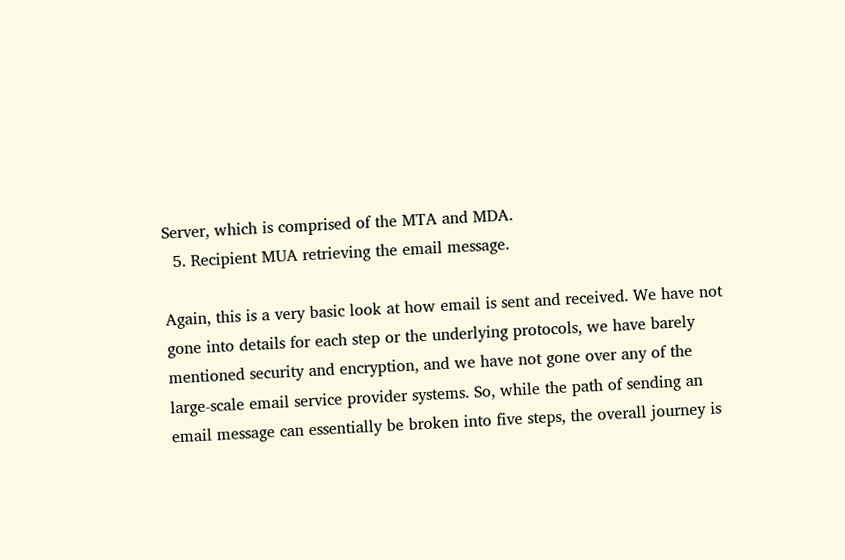Server, which is comprised of the MTA and MDA.
  5. Recipient MUA retrieving the email message.

Again, this is a very basic look at how email is sent and received. We have not gone into details for each step or the underlying protocols, we have barely mentioned security and encryption, and we have not gone over any of the large-scale email service provider systems. So, while the path of sending an email message can essentially be broken into five steps, the overall journey is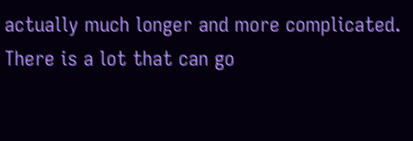actually much longer and more complicated. There is a lot that can go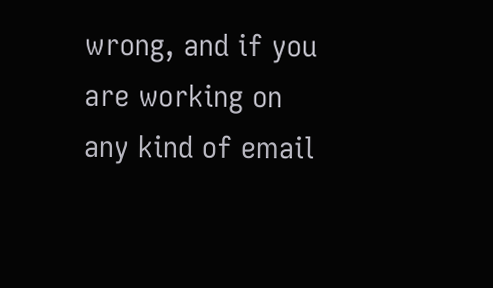wrong, and if you are working on any kind of email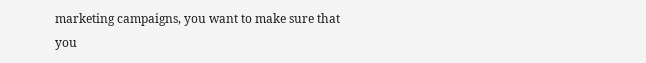marketing campaigns, you want to make sure that you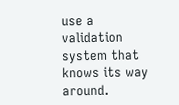use a validation system that knows its way around.